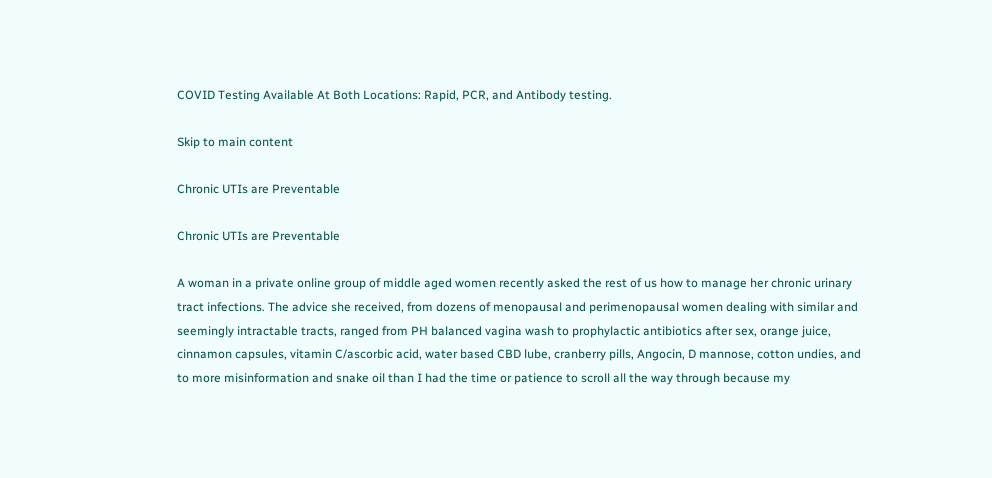COVID Testing Available At Both Locations: Rapid, PCR, and Antibody testing.

Skip to main content

Chronic UTIs are Preventable

Chronic UTIs are Preventable

A woman in a private online group of middle aged women recently asked the rest of us how to manage her chronic urinary tract infections. The advice she received, from dozens of menopausal and perimenopausal women dealing with similar and seemingly intractable tracts, ranged from PH balanced vagina wash to prophylactic antibiotics after sex, orange juice, cinnamon capsules, vitamin C/ascorbic acid, water based CBD lube, cranberry pills, Angocin, D mannose, cotton undies, and to more misinformation and snake oil than I had the time or patience to scroll all the way through because my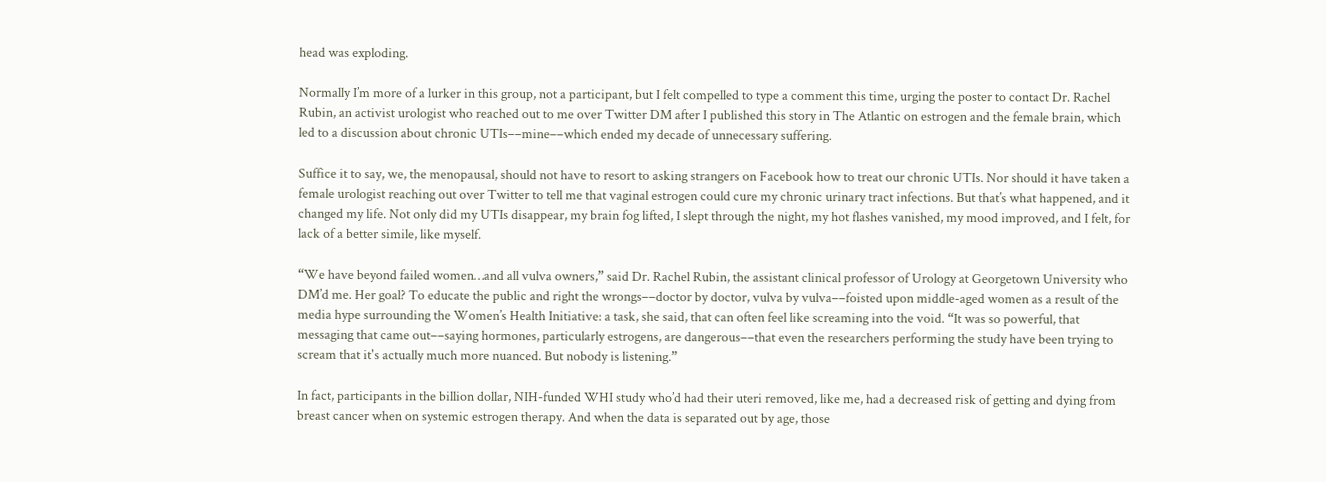head was exploding.

Normally I’m more of a lurker in this group, not a participant, but I felt compelled to type a comment this time, urging the poster to contact Dr. Rachel Rubin, an activist urologist who reached out to me over Twitter DM after I published this story in The Atlantic on estrogen and the female brain, which led to a discussion about chronic UTIs––mine––which ended my decade of unnecessary suffering.

Suffice it to say, we, the menopausal, should not have to resort to asking strangers on Facebook how to treat our chronic UTIs. Nor should it have taken a female urologist reaching out over Twitter to tell me that vaginal estrogen could cure my chronic urinary tract infections. But that’s what happened, and it changed my life. Not only did my UTIs disappear, my brain fog lifted, I slept through the night, my hot flashes vanished, my mood improved, and I felt, for lack of a better simile, like myself.

“We have beyond failed women…and all vulva owners,” said Dr. Rachel Rubin, the assistant clinical professor of Urology at Georgetown University who DM’d me. Her goal? To educate the public and right the wrongs––doctor by doctor, vulva by vulva––foisted upon middle-aged women as a result of the media hype surrounding the Women’s Health Initiative: a task, she said, that can often feel like screaming into the void. “It was so powerful, that messaging that came out––saying hormones, particularly estrogens, are dangerous––that even the researchers performing the study have been trying to scream that it's actually much more nuanced. But nobody is listening.”

In fact, participants in the billion dollar, NIH-funded WHI study who’d had their uteri removed, like me, had a decreased risk of getting and dying from breast cancer when on systemic estrogen therapy. And when the data is separated out by age, those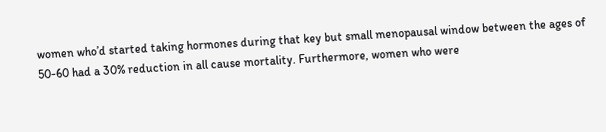women who’d started taking hormones during that key but small menopausal window between the ages of 50-60 had a 30% reduction in all cause mortality. Furthermore, women who were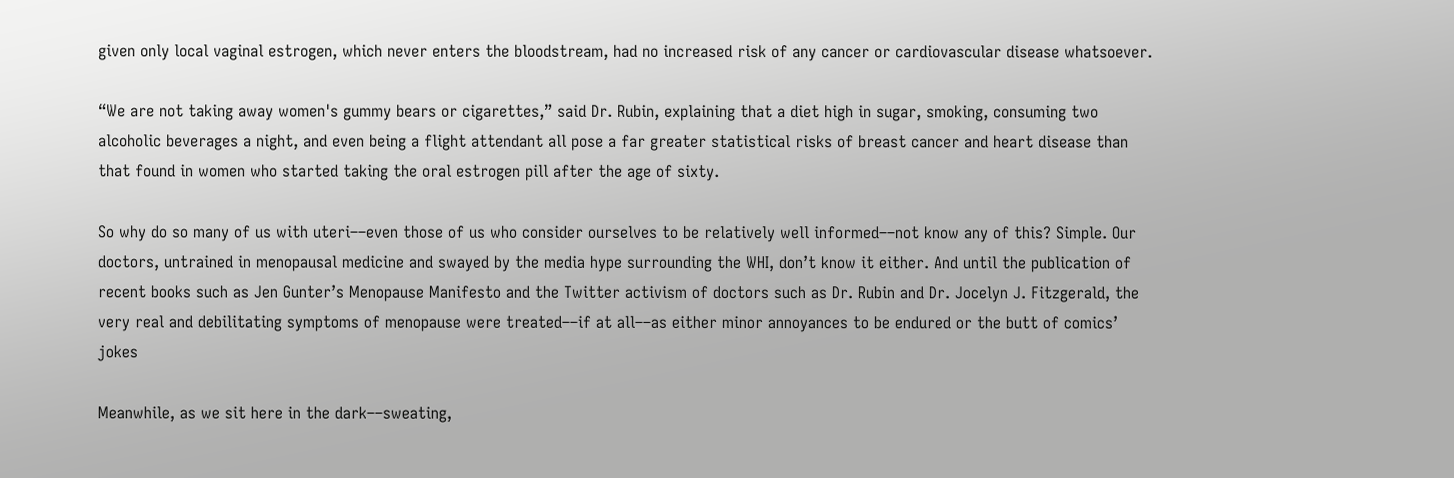given only local vaginal estrogen, which never enters the bloodstream, had no increased risk of any cancer or cardiovascular disease whatsoever.

“We are not taking away women's gummy bears or cigarettes,” said Dr. Rubin, explaining that a diet high in sugar, smoking, consuming two alcoholic beverages a night, and even being a flight attendant all pose a far greater statistical risks of breast cancer and heart disease than that found in women who started taking the oral estrogen pill after the age of sixty.

So why do so many of us with uteri––even those of us who consider ourselves to be relatively well informed––not know any of this? Simple. Our doctors, untrained in menopausal medicine and swayed by the media hype surrounding the WHI, don’t know it either. And until the publication of recent books such as Jen Gunter’s Menopause Manifesto and the Twitter activism of doctors such as Dr. Rubin and Dr. Jocelyn J. Fitzgerald, the very real and debilitating symptoms of menopause were treated––if at all––as either minor annoyances to be endured or the butt of comics’ jokes

Meanwhile, as we sit here in the dark––sweating,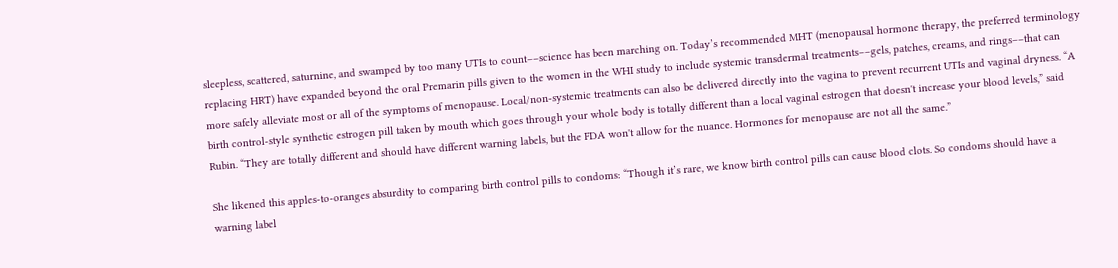sleepless, scattered, saturnine, and swamped by too many UTIs to count––science has been marching on. Today’s recommended MHT (menopausal hormone therapy, the preferred terminology replacing HRT) have expanded beyond the oral Premarin pills given to the women in the WHI study to include systemic transdermal treatments––gels, patches, creams, and rings––that can more safely alleviate most or all of the symptoms of menopause. Local/non-systemic treatments can also be delivered directly into the vagina to prevent recurrent UTIs and vaginal dryness. “A birth control-style synthetic estrogen pill taken by mouth which goes through your whole body is totally different than a local vaginal estrogen that doesn't increase your blood levels,” said Rubin. “They are totally different and should have different warning labels, but the FDA won't allow for the nuance. Hormones for menopause are not all the same.”

She likened this apples-to-oranges absurdity to comparing birth control pills to condoms: “Though it’s rare, we know birth control pills can cause blood clots. So condoms should have a warning label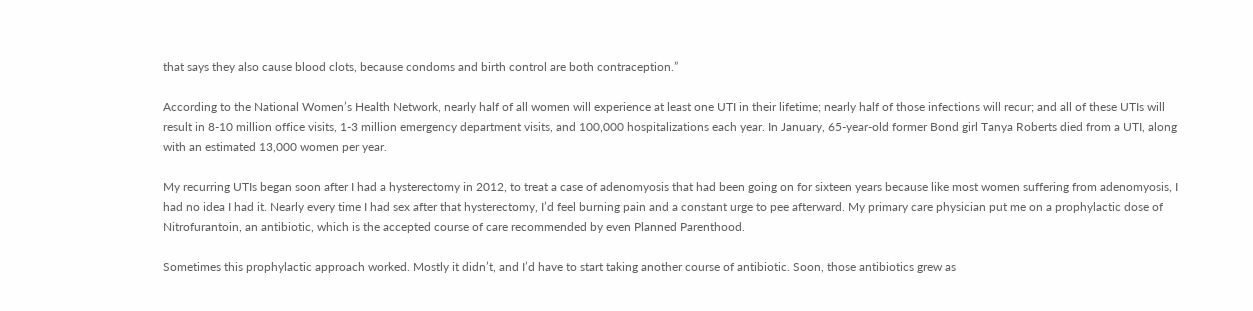that says they also cause blood clots, because condoms and birth control are both contraception.”

According to the National Women’s Health Network, nearly half of all women will experience at least one UTI in their lifetime; nearly half of those infections will recur; and all of these UTIs will result in 8-10 million office visits, 1-3 million emergency department visits, and 100,000 hospitalizations each year. In January, 65-year-old former Bond girl Tanya Roberts died from a UTI, along with an estimated 13,000 women per year.

My recurring UTIs began soon after I had a hysterectomy in 2012, to treat a case of adenomyosis that had been going on for sixteen years because like most women suffering from adenomyosis, I had no idea I had it. Nearly every time I had sex after that hysterectomy, I’d feel burning pain and a constant urge to pee afterward. My primary care physician put me on a prophylactic dose of Nitrofurantoin, an antibiotic, which is the accepted course of care recommended by even Planned Parenthood.

Sometimes this prophylactic approach worked. Mostly it didn’t, and I’d have to start taking another course of antibiotic. Soon, those antibiotics grew as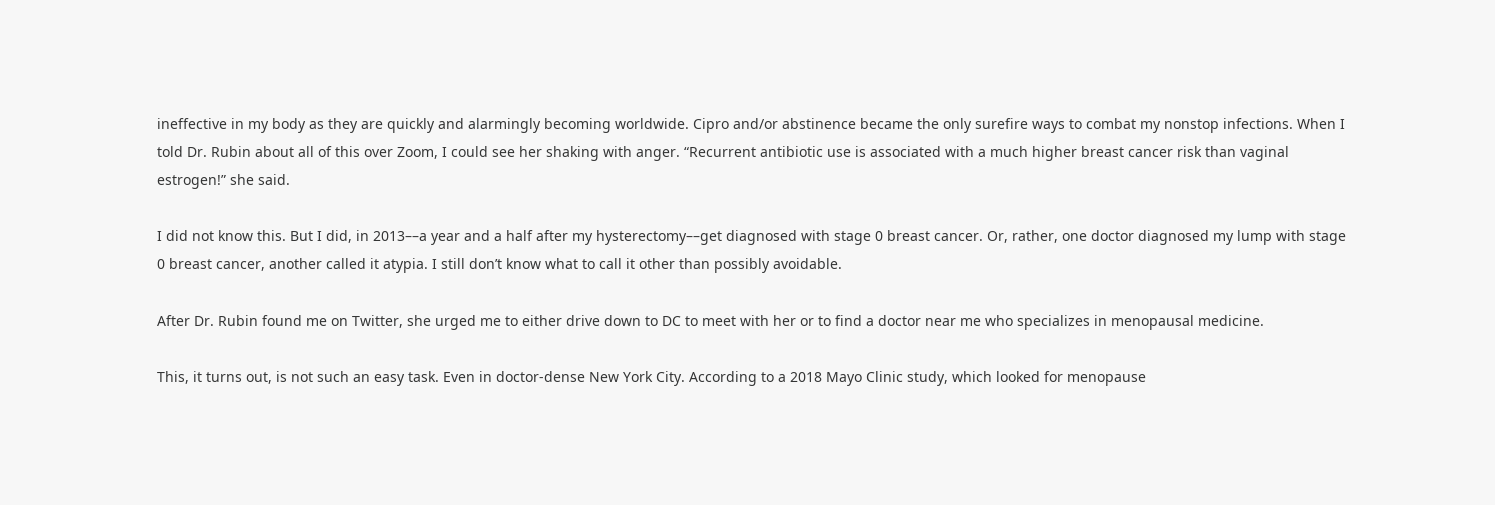ineffective in my body as they are quickly and alarmingly becoming worldwide. Cipro and/or abstinence became the only surefire ways to combat my nonstop infections. When I told Dr. Rubin about all of this over Zoom, I could see her shaking with anger. “Recurrent antibiotic use is associated with a much higher breast cancer risk than vaginal estrogen!” she said.

I did not know this. But I did, in 2013––a year and a half after my hysterectomy––get diagnosed with stage 0 breast cancer. Or, rather, one doctor diagnosed my lump with stage 0 breast cancer, another called it atypia. I still don’t know what to call it other than possibly avoidable.

After Dr. Rubin found me on Twitter, she urged me to either drive down to DC to meet with her or to find a doctor near me who specializes in menopausal medicine.

This, it turns out, is not such an easy task. Even in doctor-dense New York City. According to a 2018 Mayo Clinic study, which looked for menopause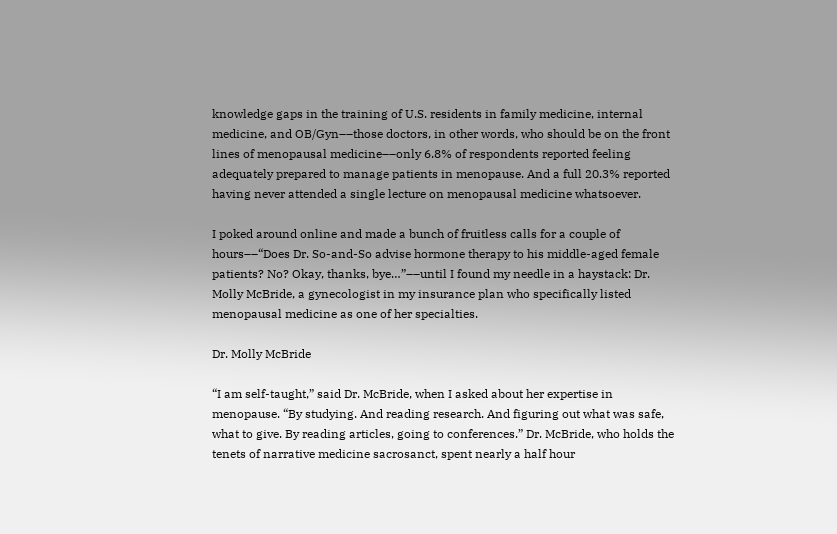knowledge gaps in the training of U.S. residents in family medicine, internal medicine, and OB/Gyn––those doctors, in other words, who should be on the front lines of menopausal medicine––only 6.8% of respondents reported feeling adequately prepared to manage patients in menopause. And a full 20.3% reported having never attended a single lecture on menopausal medicine whatsoever.

I poked around online and made a bunch of fruitless calls for a couple of hours––“Does Dr. So-and-So advise hormone therapy to his middle-aged female patients? No? Okay, thanks, bye…”––until I found my needle in a haystack: Dr. Molly McBride, a gynecologist in my insurance plan who specifically listed menopausal medicine as one of her specialties.

Dr. Molly McBride

“I am self-taught,” said Dr. McBride, when I asked about her expertise in menopause. “By studying. And reading research. And figuring out what was safe, what to give. By reading articles, going to conferences.” Dr. McBride, who holds the tenets of narrative medicine sacrosanct, spent nearly a half hour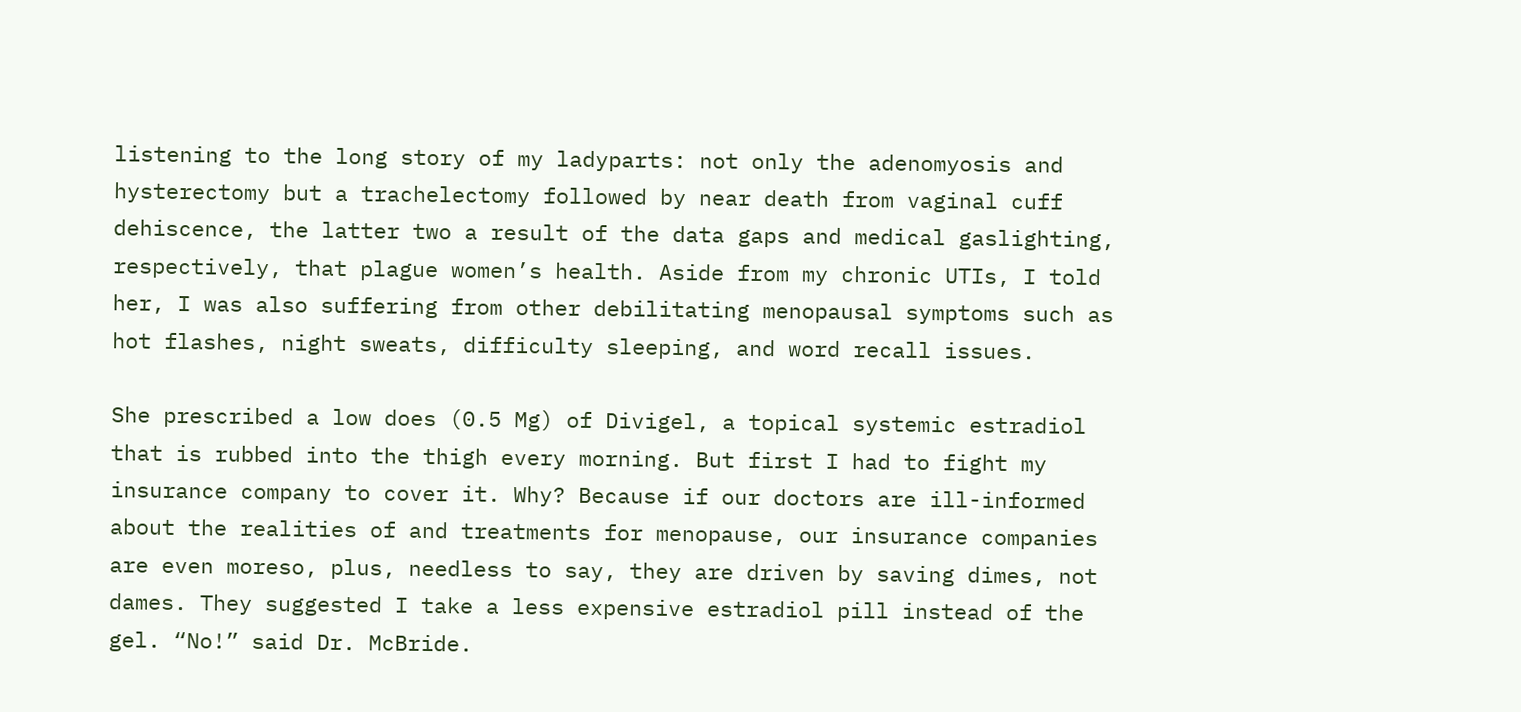listening to the long story of my ladyparts: not only the adenomyosis and hysterectomy but a trachelectomy followed by near death from vaginal cuff dehiscence, the latter two a result of the data gaps and medical gaslighting, respectively, that plague women’s health. Aside from my chronic UTIs, I told her, I was also suffering from other debilitating menopausal symptoms such as hot flashes, night sweats, difficulty sleeping, and word recall issues.

She prescribed a low does (0.5 Mg) of Divigel, a topical systemic estradiol that is rubbed into the thigh every morning. But first I had to fight my insurance company to cover it. Why? Because if our doctors are ill-informed about the realities of and treatments for menopause, our insurance companies are even moreso, plus, needless to say, they are driven by saving dimes, not dames. They suggested I take a less expensive estradiol pill instead of the gel. “No!” said Dr. McBride.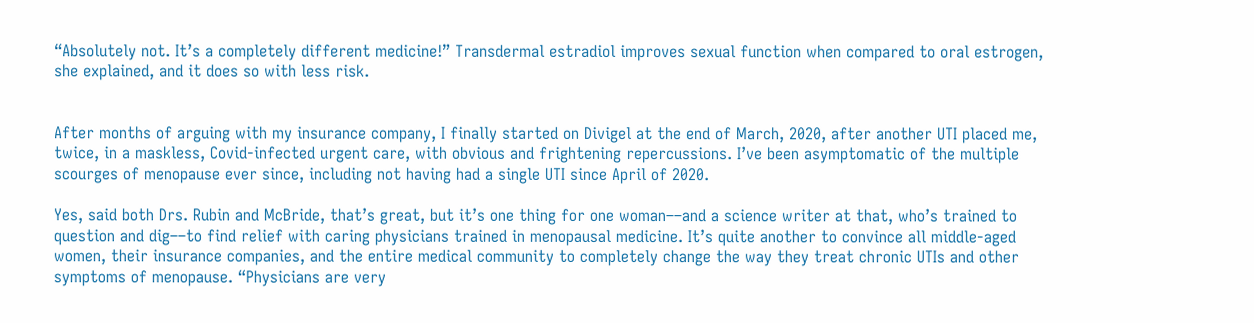“Absolutely not. It’s a completely different medicine!” Transdermal estradiol improves sexual function when compared to oral estrogen, she explained, and it does so with less risk.


After months of arguing with my insurance company, I finally started on Divigel at the end of March, 2020, after another UTI placed me, twice, in a maskless, Covid-infected urgent care, with obvious and frightening repercussions. I’ve been asymptomatic of the multiple scourges of menopause ever since, including not having had a single UTI since April of 2020.

Yes, said both Drs. Rubin and McBride, that’s great, but it’s one thing for one woman––and a science writer at that, who’s trained to question and dig––to find relief with caring physicians trained in menopausal medicine. It’s quite another to convince all middle-aged women, their insurance companies, and the entire medical community to completely change the way they treat chronic UTIs and other symptoms of menopause. “Physicians are very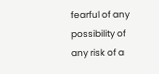fearful of any possibility of any risk of a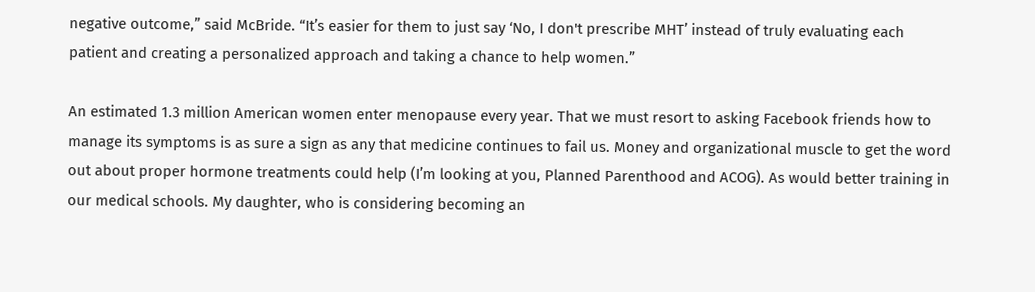negative outcome,” said McBride. “It’s easier for them to just say ‘No, I don't prescribe MHT’ instead of truly evaluating each patient and creating a personalized approach and taking a chance to help women.”

An estimated 1.3 million American women enter menopause every year. That we must resort to asking Facebook friends how to manage its symptoms is as sure a sign as any that medicine continues to fail us. Money and organizational muscle to get the word out about proper hormone treatments could help (I’m looking at you, Planned Parenthood and ACOG). As would better training in our medical schools. My daughter, who is considering becoming an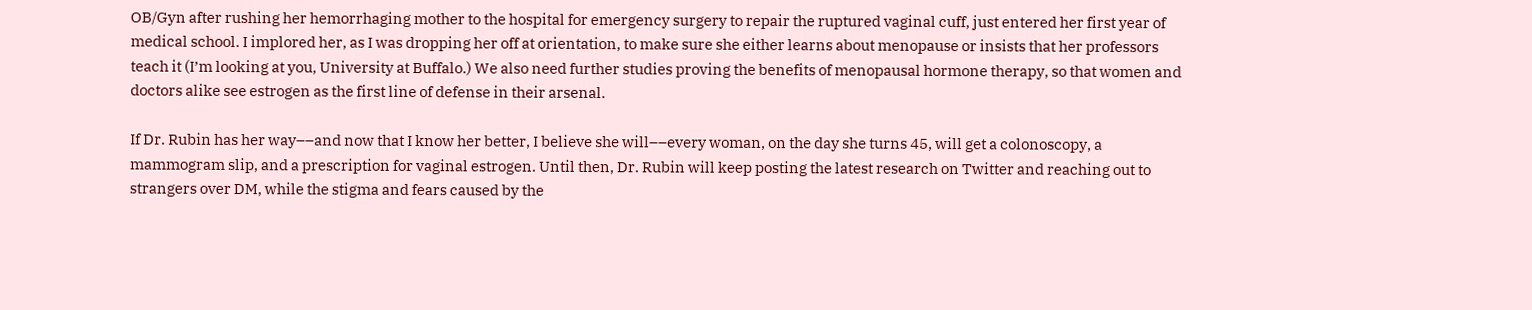OB/Gyn after rushing her hemorrhaging mother to the hospital for emergency surgery to repair the ruptured vaginal cuff, just entered her first year of medical school. I implored her, as I was dropping her off at orientation, to make sure she either learns about menopause or insists that her professors teach it (I’m looking at you, University at Buffalo.) We also need further studies proving the benefits of menopausal hormone therapy, so that women and doctors alike see estrogen as the first line of defense in their arsenal.

If Dr. Rubin has her way––and now that I know her better, I believe she will––every woman, on the day she turns 45, will get a colonoscopy, a mammogram slip, and a prescription for vaginal estrogen. Until then, Dr. Rubin will keep posting the latest research on Twitter and reaching out to strangers over DM, while the stigma and fears caused by the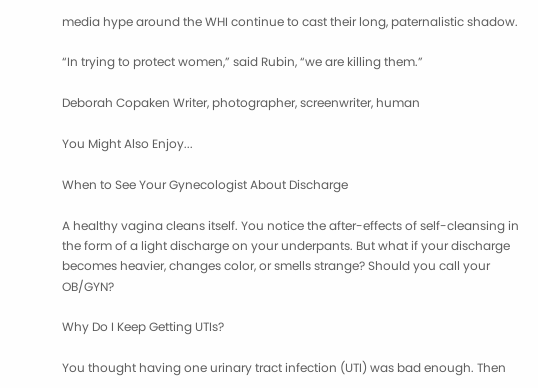media hype around the WHI continue to cast their long, paternalistic shadow.

“In trying to protect women,” said Rubin, “we are killing them.”

Deborah Copaken Writer, photographer, screenwriter, human

You Might Also Enjoy...

When to See Your Gynecologist About Discharge

A healthy vagina cleans itself. You notice the after-effects of self-cleansing in the form of a light discharge on your underpants. But what if your discharge becomes heavier, changes color, or smells strange? Should you call your OB/GYN?

Why Do I Keep Getting UTIs?

You thought having one urinary tract infection (UTI) was bad enough. Then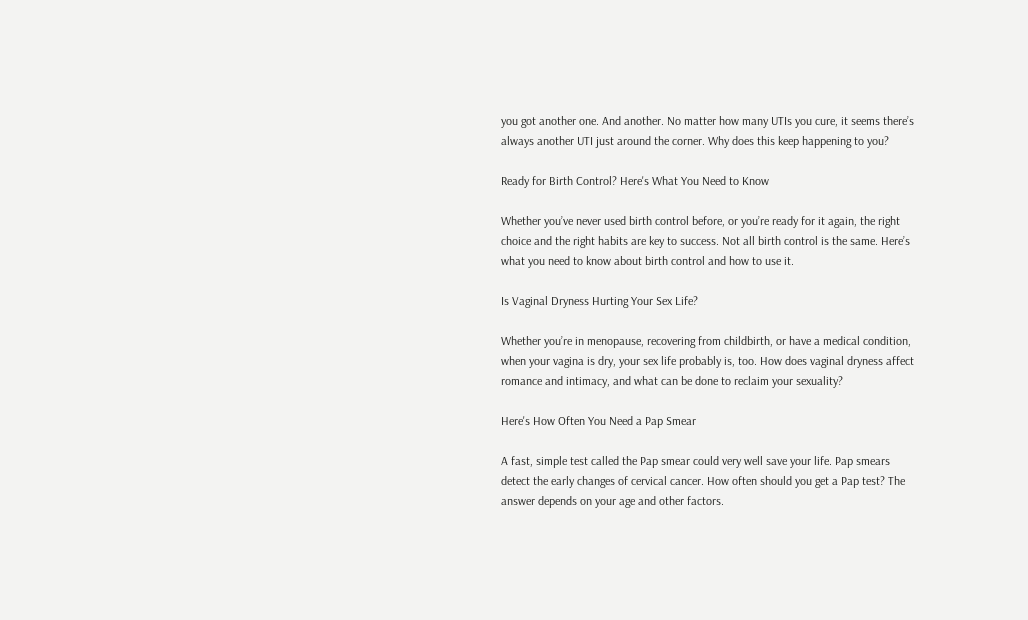you got another one. And another. No matter how many UTIs you cure, it seems there’s always another UTI just around the corner. Why does this keep happening to you?

Ready for Birth Control? Here's What You Need to Know

Whether you’ve never used birth control before, or you’re ready for it again, the right choice and the right habits are key to success. Not all birth control is the same. Here’s what you need to know about birth control and how to use it.

Is Vaginal Dryness Hurting Your Sex Life?

Whether you’re in menopause, recovering from childbirth, or have a medical condition, when your vagina is dry, your sex life probably is, too. How does vaginal dryness affect romance and intimacy, and what can be done to reclaim your sexuality?

Here's How Often You Need a Pap Smear

A fast, simple test called the Pap smear could very well save your life. Pap smears detect the early changes of cervical cancer. How often should you get a Pap test? The answer depends on your age and other factors.